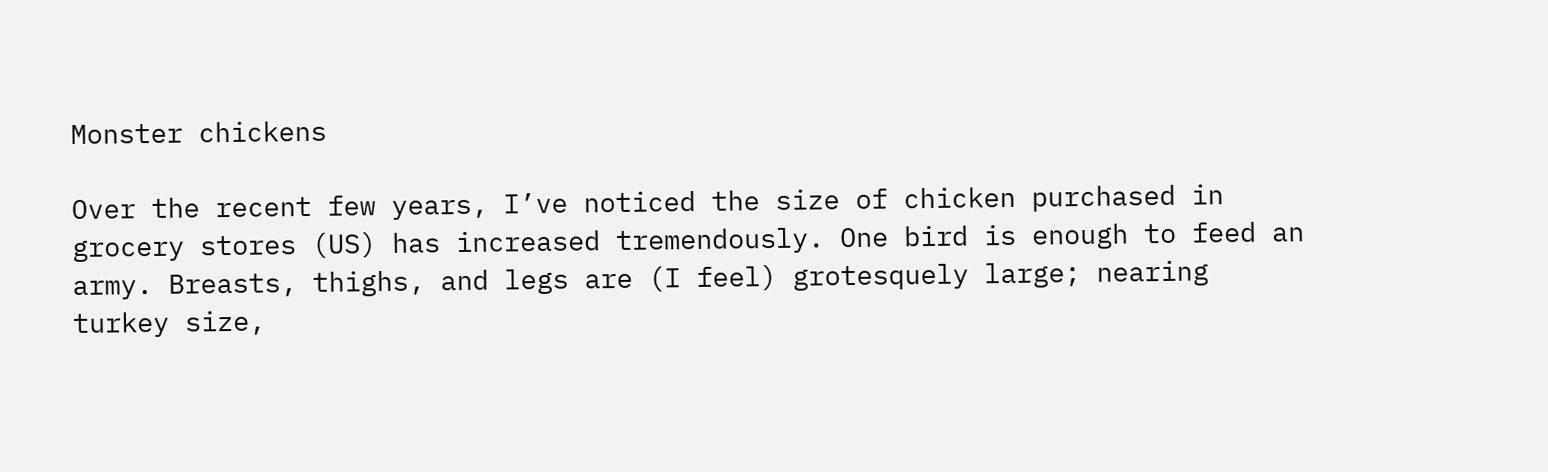Monster chickens

Over the recent few years, I’ve noticed the size of chicken purchased in grocery stores (US) has increased tremendously. One bird is enough to feed an army. Breasts, thighs, and legs are (I feel) grotesquely large; nearing turkey size,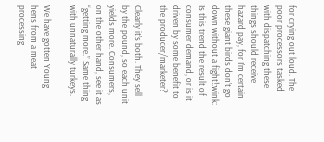for crying out loud. The poor processors tasked with dispatching these things should receive hazard pay, for I’m certain these giant birds don’t go down without a fight!:wink:
Is this trend the result of consumer demand, or is it driven by some benefit to the producer/marketer?

Clearly it’s both. They sell by the pound, so each unit yields more. Consumers, on the other hand, see it as “getting more.” Same thing with unnaturally turkeys.

We have gotten Young hens from a meat processing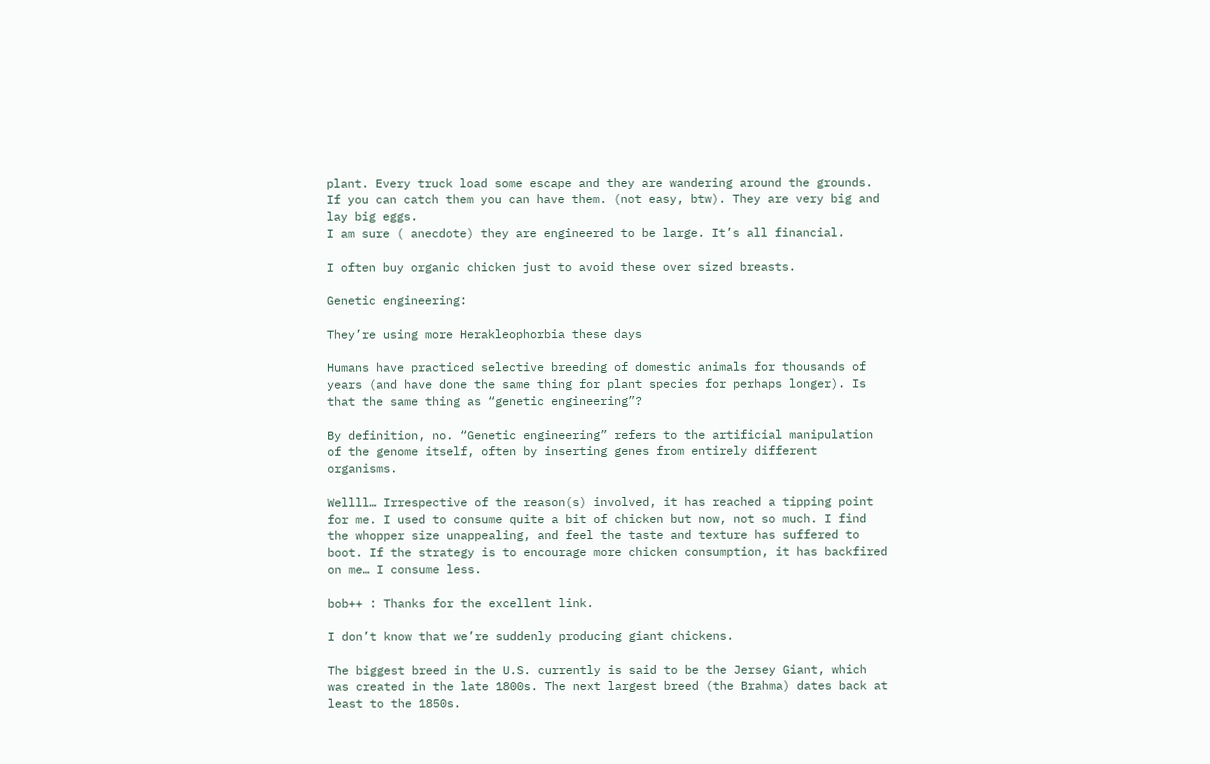plant. Every truck load some escape and they are wandering around the grounds. If you can catch them you can have them. (not easy, btw). They are very big and lay big eggs.
I am sure ( anecdote) they are engineered to be large. It’s all financial.

I often buy organic chicken just to avoid these over sized breasts.

Genetic engineering:

They’re using more Herakleophorbia these days

Humans have practiced selective breeding of domestic animals for thousands of years (and have done the same thing for plant species for perhaps longer). Is that the same thing as “genetic engineering”?

By definition, no. “Genetic engineering” refers to the artificial manipulation of the genome itself, often by inserting genes from entirely different organisms.

Wellll… Irrespective of the reason(s) involved, it has reached a tipping point for me. I used to consume quite a bit of chicken but now, not so much. I find the whopper size unappealing, and feel the taste and texture has suffered to boot. If the strategy is to encourage more chicken consumption, it has backfired on me… I consume less.

bob++ : Thanks for the excellent link.

I don’t know that we’re suddenly producing giant chickens.

The biggest breed in the U.S. currently is said to be the Jersey Giant, which was created in the late 1800s. The next largest breed (the Brahma) dates back at least to the 1850s.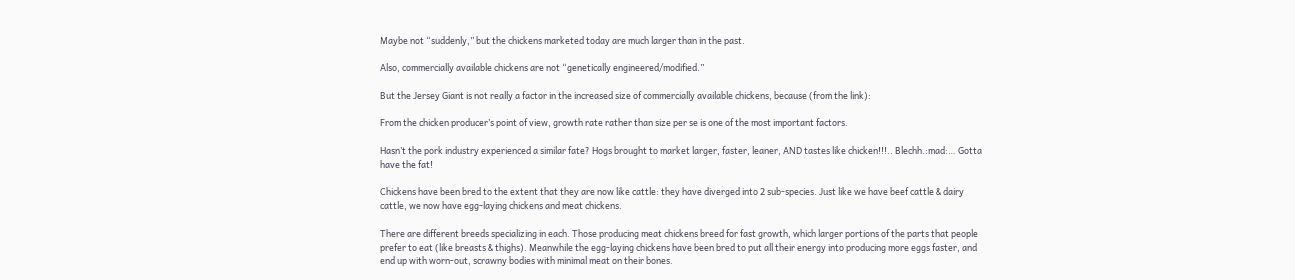Maybe not “suddenly,” but the chickens marketed today are much larger than in the past.

Also, commercially available chickens are not “genetically engineered/modified.”

But the Jersey Giant is not really a factor in the increased size of commercially available chickens, because (from the link):

From the chicken producer’s point of view, growth rate rather than size per se is one of the most important factors.

Hasn’t the pork industry experienced a similar fate? Hogs brought to market larger, faster, leaner, AND tastes like chicken!!!.. Blechh.:mad:… Gotta have the fat!

Chickens have been bred to the extent that they are now like cattle: they have diverged into 2 sub-species. Just like we have beef cattle & dairy cattle, we now have egg-laying chickens and meat chickens.

There are different breeds specializing in each. Those producing meat chickens breed for fast growth, which larger portions of the parts that people prefer to eat (like breasts & thighs). Meanwhile the egg-laying chickens have been bred to put all their energy into producing more eggs faster, and end up with worn-out, scrawny bodies with minimal meat on their bones.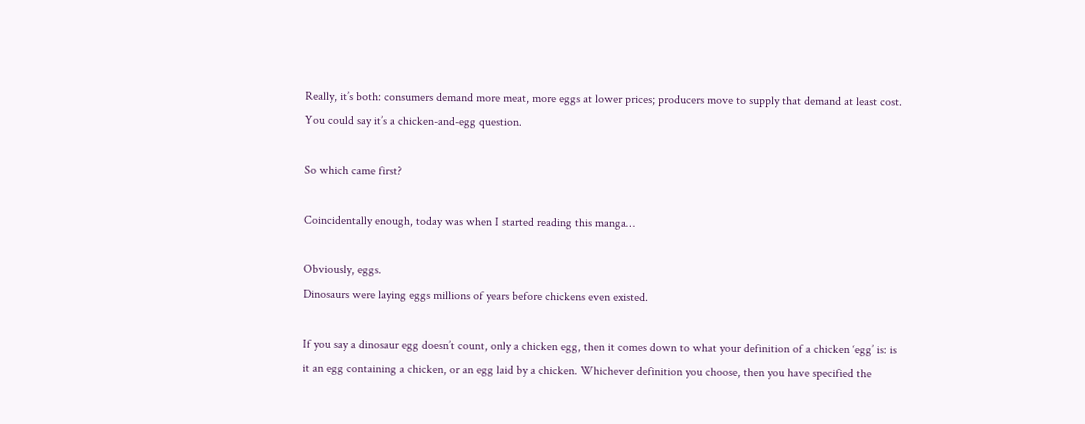Really, it’s both: consumers demand more meat, more eggs at lower prices; producers move to supply that demand at least cost. You could say it’s a chicken-and-egg question.

So which came first?

Coincidentally enough, today was when I started reading this manga…

Obviously, eggs.
Dinosaurs were laying eggs millions of years before chickens even existed.

If you say a dinosaur egg doesn’t count, only a chicken egg, then it comes down to what your definition of a chicken ‘egg’ is: is it an egg containing a chicken, or an egg laid by a chicken. Whichever definition you choose, then you have specified the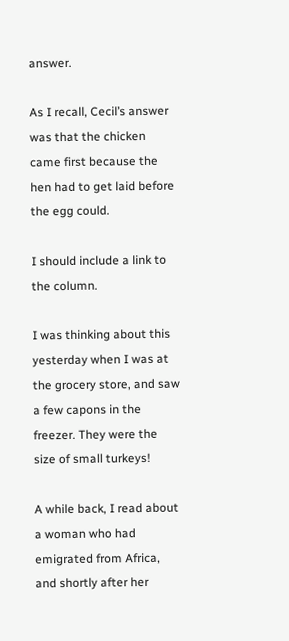answer.

As I recall, Cecil’s answer was that the chicken came first because the hen had to get laid before the egg could.

I should include a link to the column.

I was thinking about this yesterday when I was at the grocery store, and saw a few capons in the freezer. They were the size of small turkeys!

A while back, I read about a woman who had emigrated from Africa, and shortly after her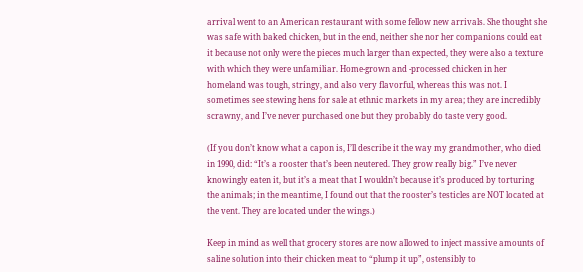arrival went to an American restaurant with some fellow new arrivals. She thought she was safe with baked chicken, but in the end, neither she nor her companions could eat it because not only were the pieces much larger than expected, they were also a texture with which they were unfamiliar. Home-grown and -processed chicken in her homeland was tough, stringy, and also very flavorful, whereas this was not. I sometimes see stewing hens for sale at ethnic markets in my area; they are incredibly scrawny, and I’ve never purchased one but they probably do taste very good.

(If you don’t know what a capon is, I’ll describe it the way my grandmother, who died in 1990, did: “It’s a rooster that’s been neutered. They grow really big.” I’ve never knowingly eaten it, but it’s a meat that I wouldn’t because it’s produced by torturing the animals; in the meantime, I found out that the rooster’s testicles are NOT located at the vent. They are located under the wings.)

Keep in mind as well that grocery stores are now allowed to inject massive amounts of saline solution into their chicken meat to “plump it up”, ostensibly to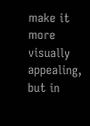make it more visually appealing, but in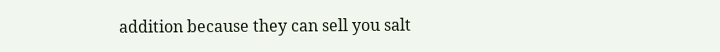addition because they can sell you salt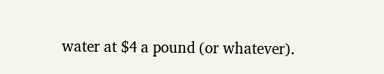water at $4 a pound (or whatever).